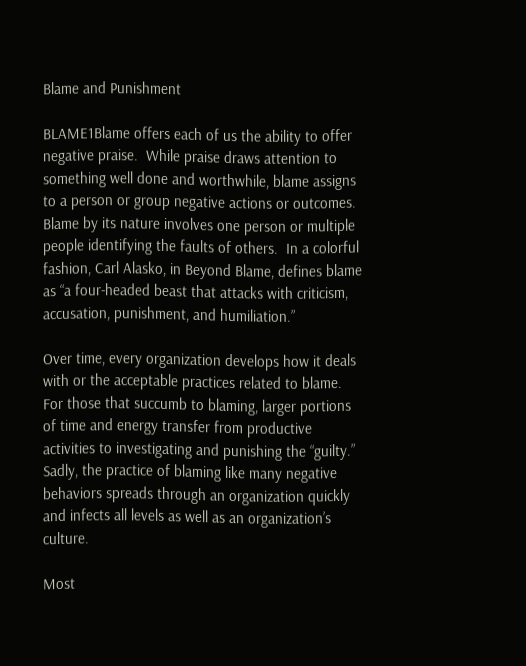Blame and Punishment

BLAME1Blame offers each of us the ability to offer negative praise.  While praise draws attention to something well done and worthwhile, blame assigns to a person or group negative actions or outcomes.  Blame by its nature involves one person or multiple people identifying the faults of others.  In a colorful fashion, Carl Alasko, in Beyond Blame, defines blame as “a four-headed beast that attacks with criticism, accusation, punishment, and humiliation.”

Over time, every organization develops how it deals with or the acceptable practices related to blame.   For those that succumb to blaming, larger portions of time and energy transfer from productive activities to investigating and punishing the “guilty.” Sadly, the practice of blaming like many negative behaviors spreads through an organization quickly and infects all levels as well as an organization’s culture.

Most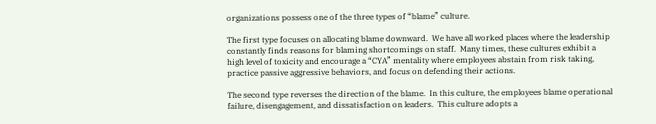organizations possess one of the three types of “blame” culture.

The first type focuses on allocating blame downward.  We have all worked places where the leadership constantly finds reasons for blaming shortcomings on staff.  Many times, these cultures exhibit a high level of toxicity and encourage a “CYA” mentality where employees abstain from risk taking, practice passive aggressive behaviors, and focus on defending their actions.

The second type reverses the direction of the blame.  In this culture, the employees blame operational failure, disengagement, and dissatisfaction on leaders.  This culture adopts a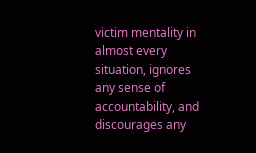victim mentality in almost every situation, ignores any sense of accountability, and discourages any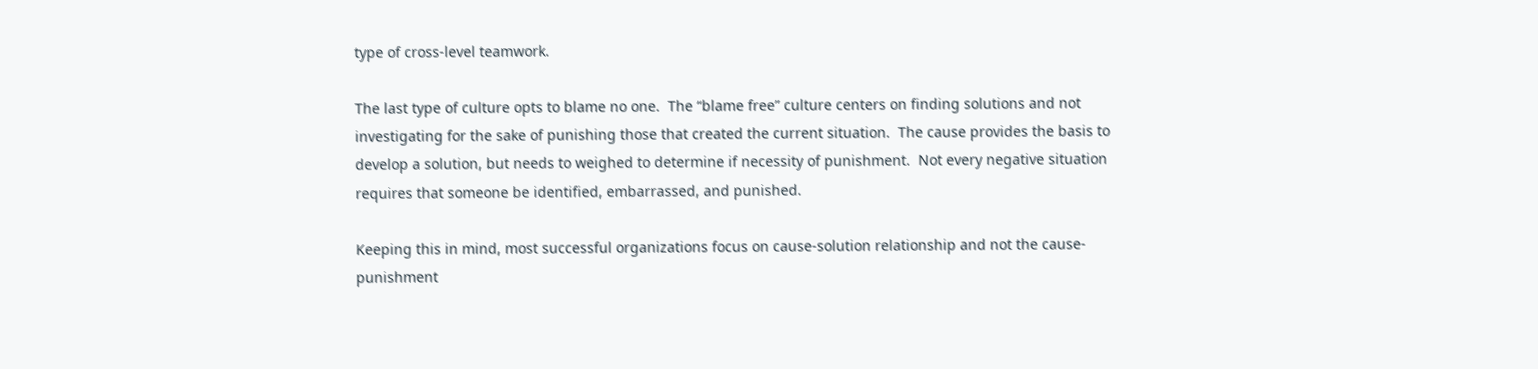type of cross-level teamwork.

The last type of culture opts to blame no one.  The “blame free” culture centers on finding solutions and not investigating for the sake of punishing those that created the current situation.  The cause provides the basis to develop a solution, but needs to weighed to determine if necessity of punishment.  Not every negative situation requires that someone be identified, embarrassed, and punished.

Keeping this in mind, most successful organizations focus on cause-solution relationship and not the cause-punishment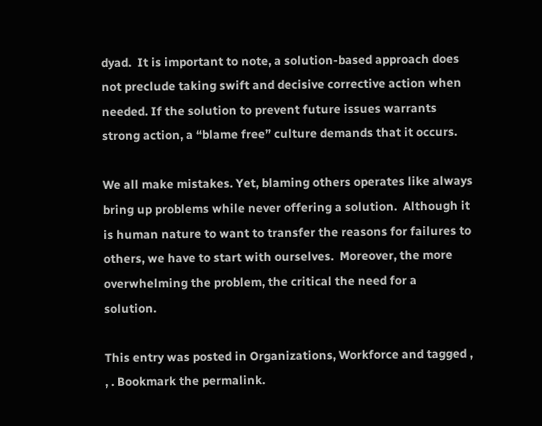dyad.  It is important to note, a solution-based approach does not preclude taking swift and decisive corrective action when needed. If the solution to prevent future issues warrants strong action, a “blame free” culture demands that it occurs.

We all make mistakes. Yet, blaming others operates like always bring up problems while never offering a solution.  Although it is human nature to want to transfer the reasons for failures to others, we have to start with ourselves.  Moreover, the more overwhelming the problem, the critical the need for a  solution.

This entry was posted in Organizations, Workforce and tagged , , . Bookmark the permalink.